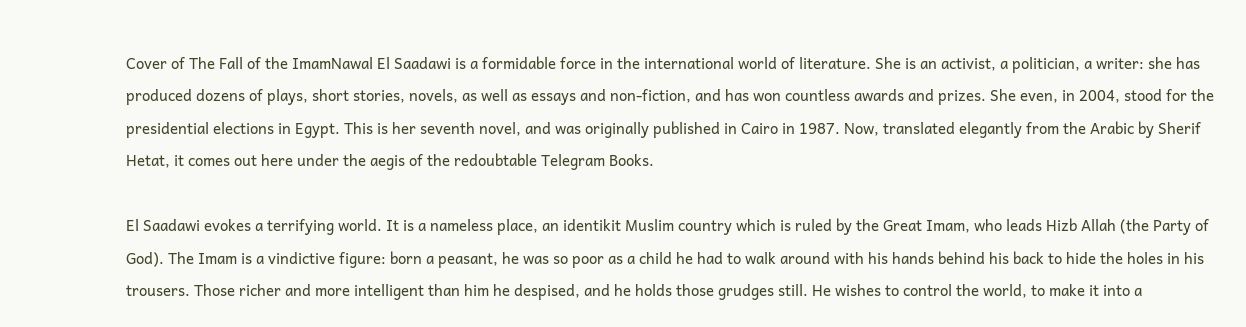Cover of The Fall of the ImamNawal El Saadawi is a formidable force in the international world of literature. She is an activist, a politician, a writer: she has produced dozens of plays, short stories, novels, as well as essays and non-fiction, and has won countless awards and prizes. She even, in 2004, stood for the presidential elections in Egypt. This is her seventh novel, and was originally published in Cairo in 1987. Now, translated elegantly from the Arabic by Sherif Hetat, it comes out here under the aegis of the redoubtable Telegram Books.

El Saadawi evokes a terrifying world. It is a nameless place, an identikit Muslim country which is ruled by the Great Imam, who leads Hizb Allah (the Party of God). The Imam is a vindictive figure: born a peasant, he was so poor as a child he had to walk around with his hands behind his back to hide the holes in his trousers. Those richer and more intelligent than him he despised, and he holds those grudges still. He wishes to control the world, to make it into a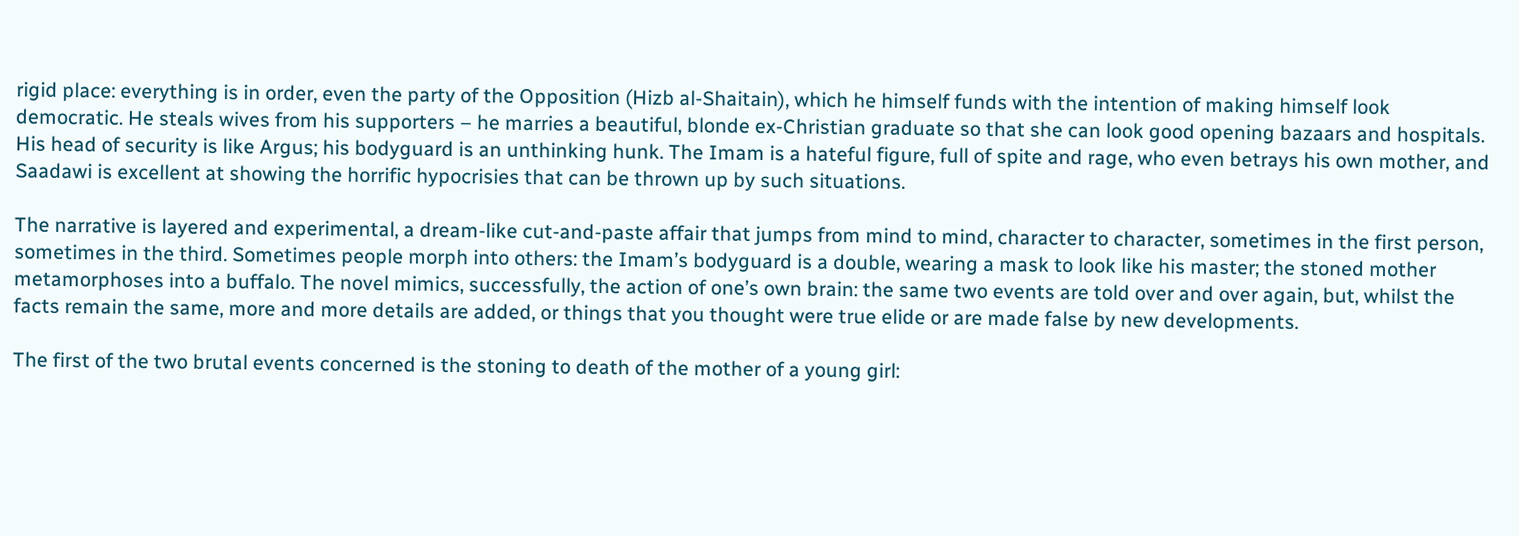rigid place: everything is in order, even the party of the Opposition (Hizb al-Shaitain), which he himself funds with the intention of making himself look democratic. He steals wives from his supporters – he marries a beautiful, blonde ex-Christian graduate so that she can look good opening bazaars and hospitals. His head of security is like Argus; his bodyguard is an unthinking hunk. The Imam is a hateful figure, full of spite and rage, who even betrays his own mother, and Saadawi is excellent at showing the horrific hypocrisies that can be thrown up by such situations.

The narrative is layered and experimental, a dream-like cut-and-paste affair that jumps from mind to mind, character to character, sometimes in the first person, sometimes in the third. Sometimes people morph into others: the Imam’s bodyguard is a double, wearing a mask to look like his master; the stoned mother metamorphoses into a buffalo. The novel mimics, successfully, the action of one’s own brain: the same two events are told over and over again, but, whilst the facts remain the same, more and more details are added, or things that you thought were true elide or are made false by new developments.

The first of the two brutal events concerned is the stoning to death of the mother of a young girl: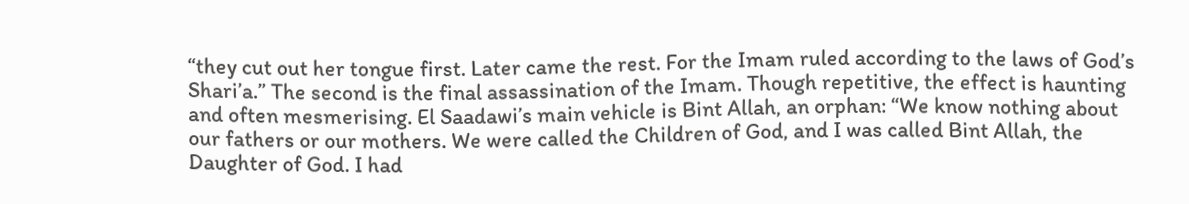“they cut out her tongue first. Later came the rest. For the Imam ruled according to the laws of God’s Shari’a.” The second is the final assassination of the Imam. Though repetitive, the effect is haunting and often mesmerising. El Saadawi’s main vehicle is Bint Allah, an orphan: “We know nothing about our fathers or our mothers. We were called the Children of God, and I was called Bint Allah, the Daughter of God. I had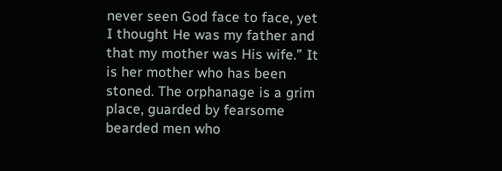never seen God face to face, yet I thought He was my father and that my mother was His wife.” It is her mother who has been stoned. The orphanage is a grim place, guarded by fearsome bearded men who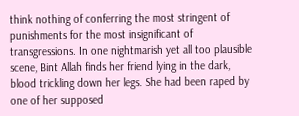think nothing of conferring the most stringent of punishments for the most insignificant of transgressions. In one nightmarish yet all too plausible scene, Bint Allah finds her friend lying in the dark, blood trickling down her legs. She had been raped by one of her supposed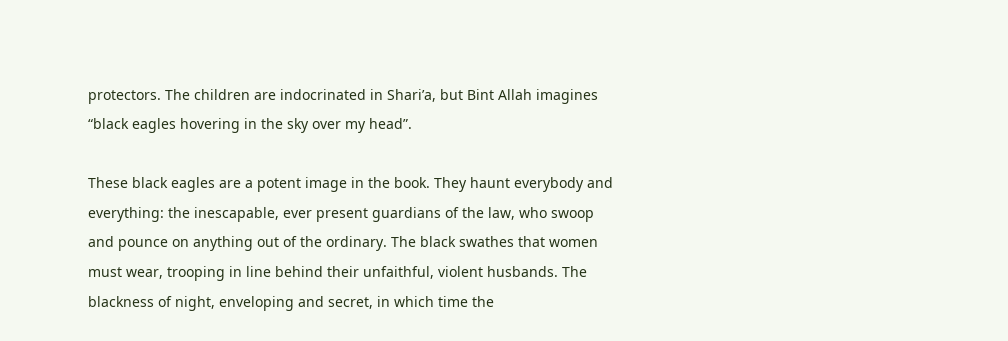protectors. The children are indocrinated in Shari’a, but Bint Allah imagines “black eagles hovering in the sky over my head”.

These black eagles are a potent image in the book. They haunt everybody and everything: the inescapable, ever present guardians of the law, who swoop and pounce on anything out of the ordinary. The black swathes that women must wear, trooping in line behind their unfaithful, violent husbands. The blackness of night, enveloping and secret, in which time the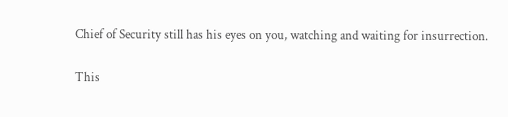Chief of Security still has his eyes on you, watching and waiting for insurrection.

This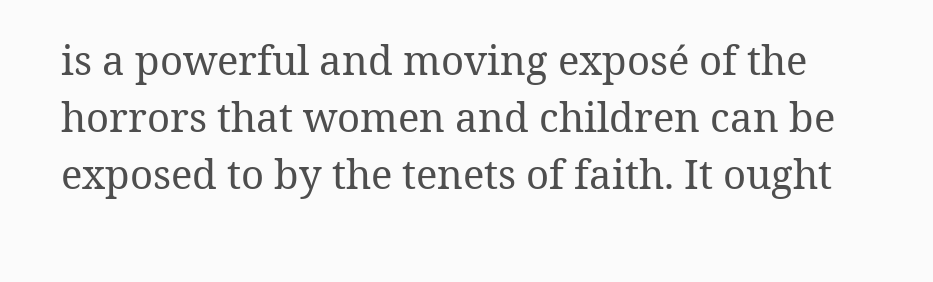is a powerful and moving exposé of the horrors that women and children can be exposed to by the tenets of faith. It ought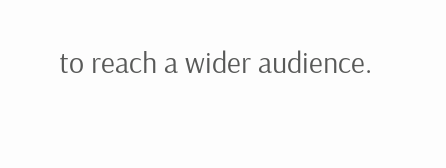to reach a wider audience.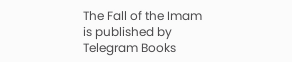The Fall of the Imam is published by Telegram Books